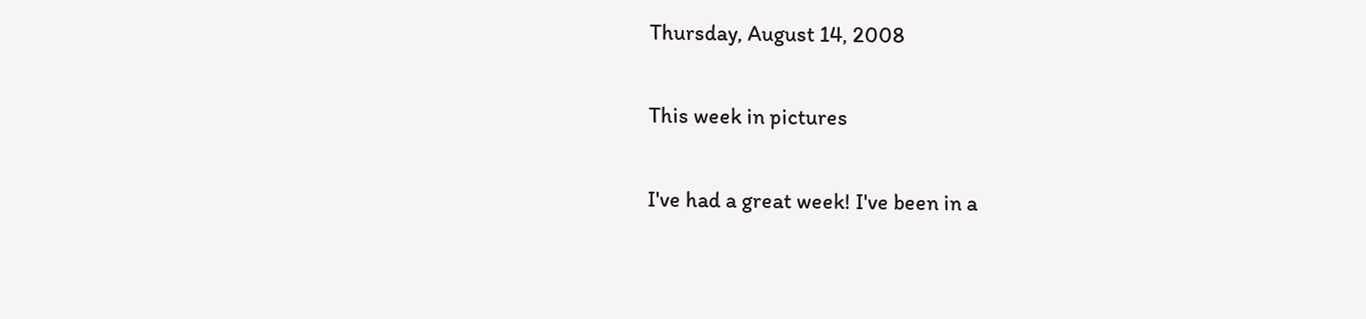Thursday, August 14, 2008

This week in pictures

I've had a great week! I've been in a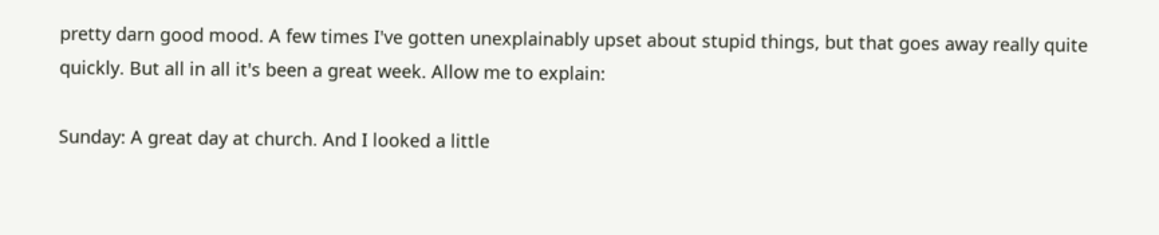pretty darn good mood. A few times I've gotten unexplainably upset about stupid things, but that goes away really quite quickly. But all in all it's been a great week. Allow me to explain:

Sunday: A great day at church. And I looked a little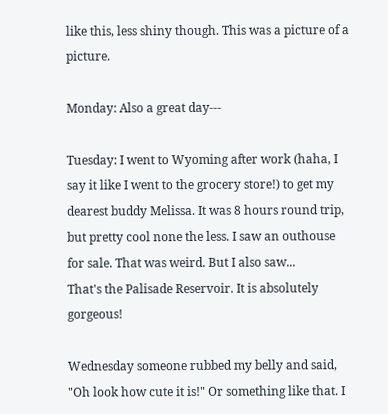like this, less shiny though. This was a picture of a picture.

Monday: Also a great day---

Tuesday: I went to Wyoming after work (haha, I say it like I went to the grocery store!) to get my dearest buddy Melissa. It was 8 hours round trip, but pretty cool none the less. I saw an outhouse for sale. That was weird. But I also saw...
That's the Palisade Reservoir. It is absolutely gorgeous!

Wednesday someone rubbed my belly and said, "Oh look how cute it is!" Or something like that. I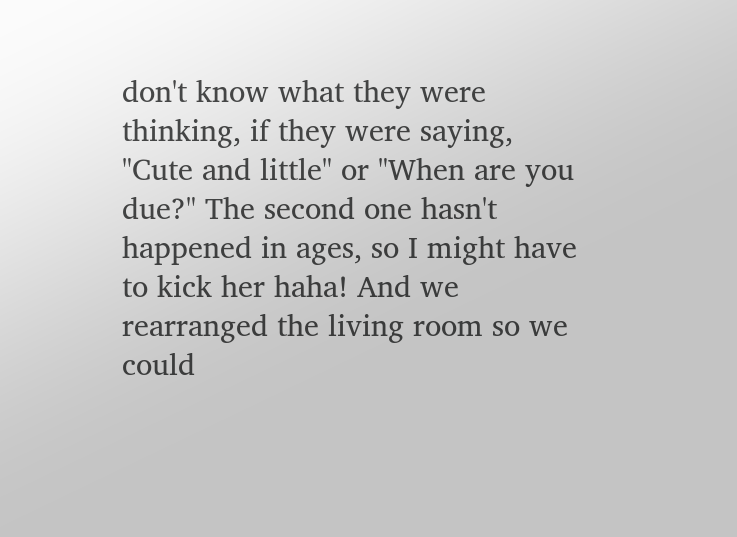don't know what they were thinking, if they were saying, "Cute and little" or "When are you due?" The second one hasn't happened in ages, so I might have to kick her haha! And we rearranged the living room so we could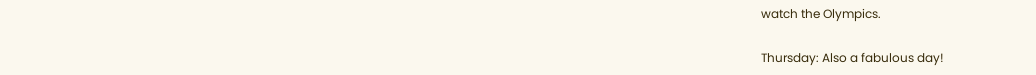watch the Olympics.

Thursday: Also a fabulous day!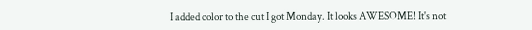I added color to the cut I got Monday. It looks AWESOME! It's not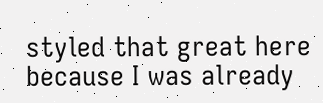styled that great here because I was already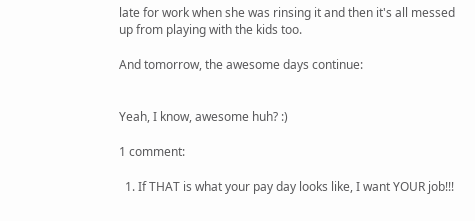late for work when she was rinsing it and then it's all messed up from playing with the kids too.

And tomorrow, the awesome days continue:


Yeah, I know, awesome huh? :)

1 comment:

  1. If THAT is what your pay day looks like, I want YOUR job!!!